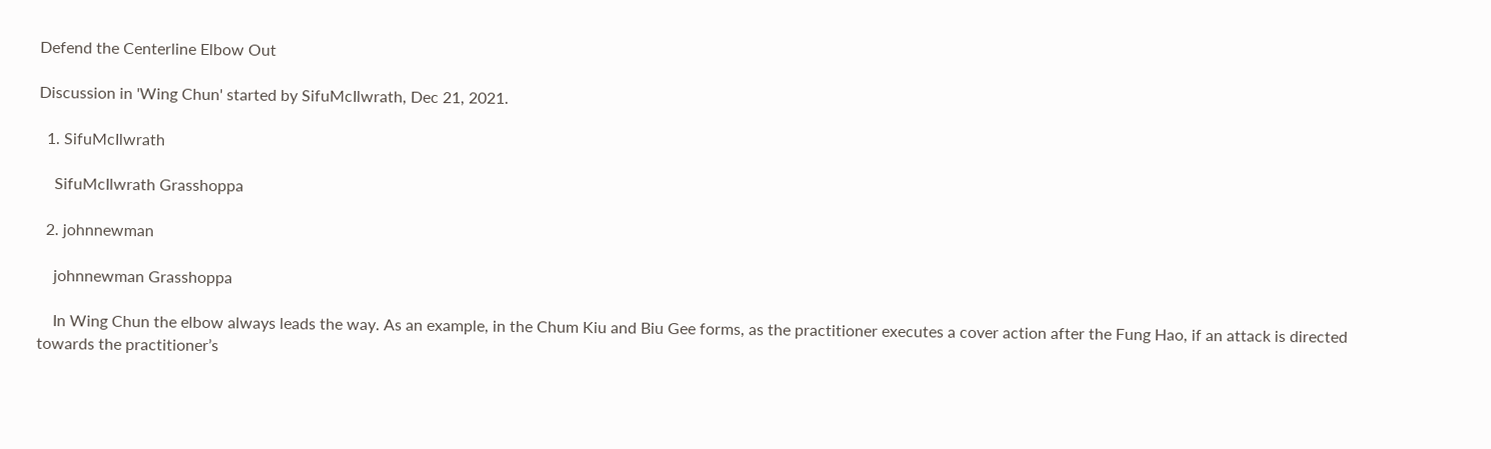Defend the Centerline Elbow Out

Discussion in 'Wing Chun' started by SifuMcIlwrath, Dec 21, 2021.

  1. SifuMcIlwrath

    SifuMcIlwrath Grasshoppa

  2. johnnewman

    johnnewman Grasshoppa

    In Wing Chun the elbow always leads the way. As an example, in the Chum Kiu and Biu Gee forms, as the practitioner executes a cover action after the Fung Hao, if an attack is directed towards the practitioner’s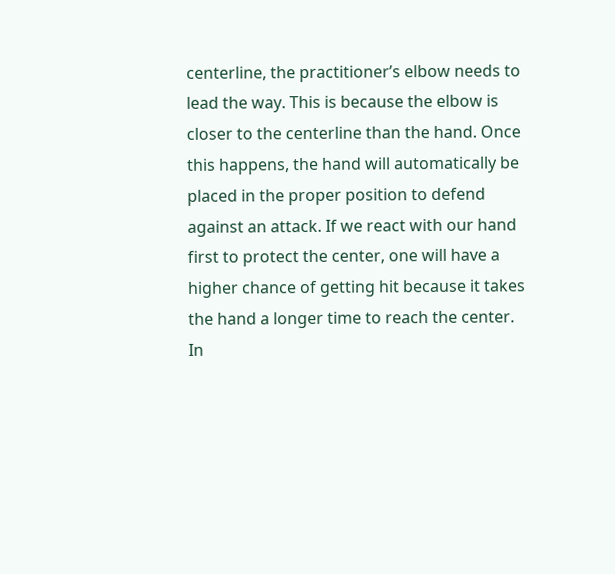centerline, the practitioner’s elbow needs to lead the way. This is because the elbow is closer to the centerline than the hand. Once this happens, the hand will automatically be placed in the proper position to defend against an attack. If we react with our hand first to protect the center, one will have a higher chance of getting hit because it takes the hand a longer time to reach the center. In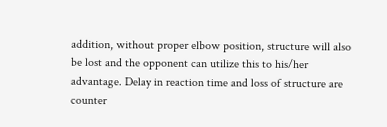addition, without proper elbow position, structure will also be lost and the opponent can utilize this to his/her advantage. Delay in reaction time and loss of structure are counter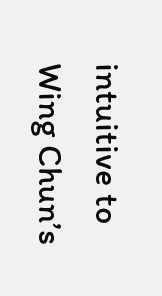intuitive to Wing Chun’s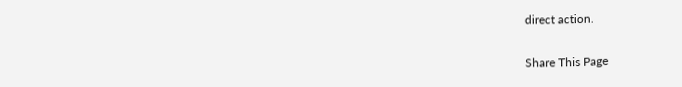direct action.

Share This Page